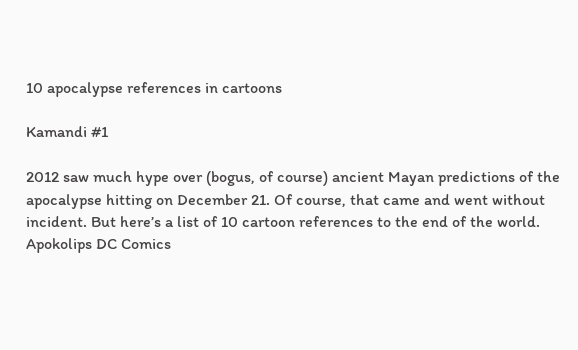10 apocalypse references in cartoons

Kamandi #1

2012 saw much hype over (bogus, of course) ancient Mayan predictions of the apocalypse hitting on December 21. Of course, that came and went without incident. But here’s a list of 10 cartoon references to the end of the world. Apokolips DC Comics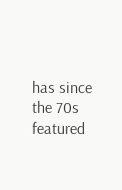has since the 70s featured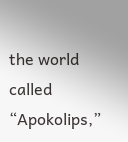the world called “Apokolips,”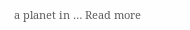a planet in … Read more